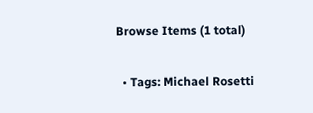Browse Items (1 total)

  • Tags: Michael Rosetti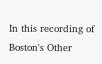In this recording of Boston's Other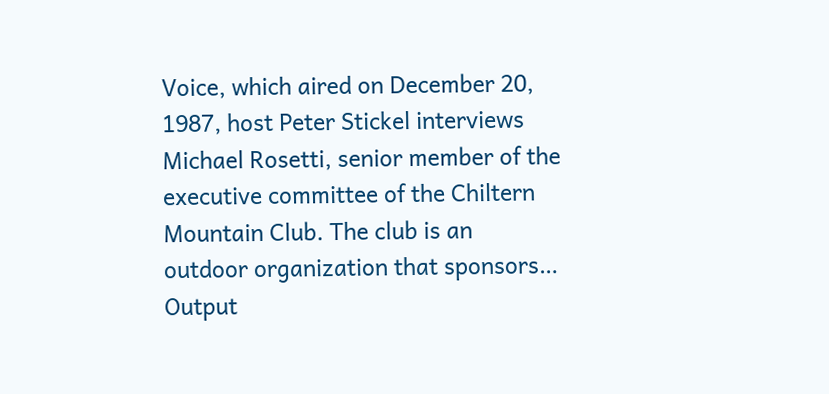Voice, which aired on December 20, 1987, host Peter Stickel interviews Michael Rosetti, senior member of the executive committee of the Chiltern Mountain Club. The club is an outdoor organization that sponsors…
Output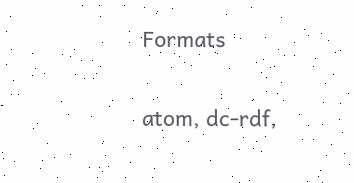Formats

atom, dc-rdf,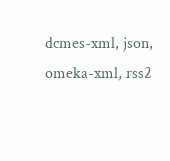dcmes-xml, json, omeka-xml, rss2